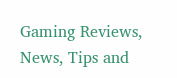Gaming Reviews, News, Tips and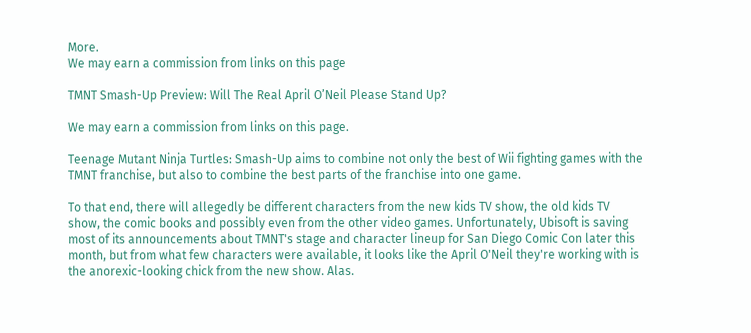More.
We may earn a commission from links on this page

TMNT Smash-Up Preview: Will The Real April O’Neil Please Stand Up?

We may earn a commission from links on this page.

Teenage Mutant Ninja Turtles: Smash-Up aims to combine not only the best of Wii fighting games with the TMNT franchise, but also to combine the best parts of the franchise into one game.

To that end, there will allegedly be different characters from the new kids TV show, the old kids TV show, the comic books and possibly even from the other video games. Unfortunately, Ubisoft is saving most of its announcements about TMNT's stage and character lineup for San Diego Comic Con later this month, but from what few characters were available, it looks like the April O'Neil they're working with is the anorexic-looking chick from the new show. Alas.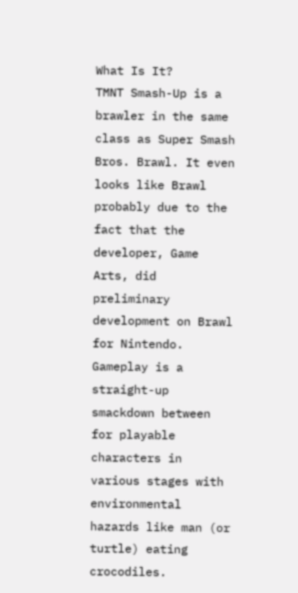What Is It?
TMNT Smash-Up is a brawler in the same class as Super Smash Bros. Brawl. It even looks like Brawl probably due to the fact that the developer, Game Arts, did preliminary development on Brawl for Nintendo. Gameplay is a straight-up smackdown between for playable characters in various stages with environmental hazards like man (or turtle) eating crocodiles.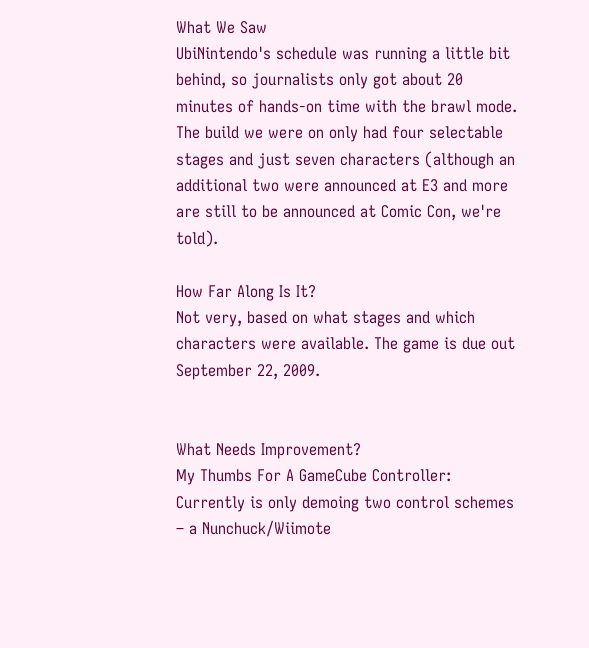What We Saw
UbiNintendo's schedule was running a little bit behind, so journalists only got about 20 minutes of hands-on time with the brawl mode. The build we were on only had four selectable stages and just seven characters (although an additional two were announced at E3 and more are still to be announced at Comic Con, we're told).

How Far Along Is It?
Not very, based on what stages and which characters were available. The game is due out September 22, 2009.


What Needs Improvement?
My Thumbs For A GameCube Controller: Currently is only demoing two control schemes – a Nunchuck/Wiimote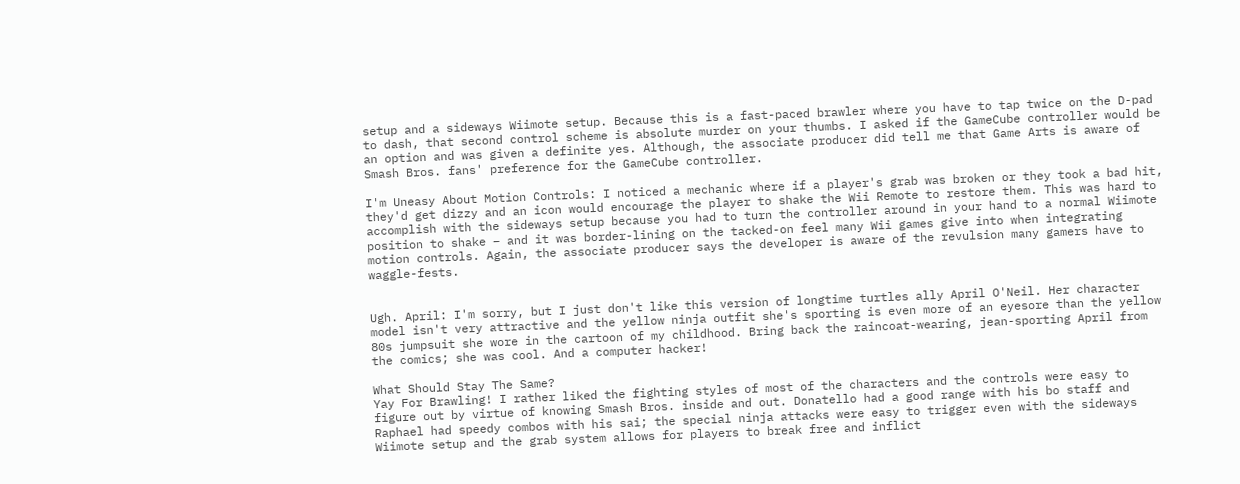setup and a sideways Wiimote setup. Because this is a fast-paced brawler where you have to tap twice on the D-pad to dash, that second control scheme is absolute murder on your thumbs. I asked if the GameCube controller would be an option and was given a definite yes. Although, the associate producer did tell me that Game Arts is aware of Smash Bros. fans' preference for the GameCube controller.

I'm Uneasy About Motion Controls: I noticed a mechanic where if a player's grab was broken or they took a bad hit, they'd get dizzy and an icon would encourage the player to shake the Wii Remote to restore them. This was hard to accomplish with the sideways setup because you had to turn the controller around in your hand to a normal Wiimote position to shake – and it was border-lining on the tacked-on feel many Wii games give into when integrating motion controls. Again, the associate producer says the developer is aware of the revulsion many gamers have to waggle-fests.


Ugh. April: I'm sorry, but I just don't like this version of longtime turtles ally April O'Neil. Her character model isn't very attractive and the yellow ninja outfit she's sporting is even more of an eyesore than the yellow 80s jumpsuit she wore in the cartoon of my childhood. Bring back the raincoat-wearing, jean-sporting April from the comics; she was cool. And a computer hacker!

What Should Stay The Same?
Yay For Brawling! I rather liked the fighting styles of most of the characters and the controls were easy to figure out by virtue of knowing Smash Bros. inside and out. Donatello had a good range with his bo staff and Raphael had speedy combos with his sai; the special ninja attacks were easy to trigger even with the sideways Wiimote setup and the grab system allows for players to break free and inflict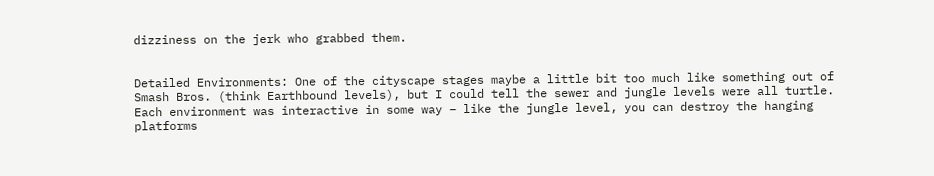dizziness on the jerk who grabbed them.


Detailed Environments: One of the cityscape stages maybe a little bit too much like something out of Smash Bros. (think Earthbound levels), but I could tell the sewer and jungle levels were all turtle. Each environment was interactive in some way – like the jungle level, you can destroy the hanging platforms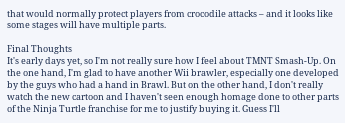that would normally protect players from crocodile attacks – and it looks like some stages will have multiple parts.

Final Thoughts
It's early days yet, so I'm not really sure how I feel about TMNT Smash-Up. On the one hand, I'm glad to have another Wii brawler, especially one developed by the guys who had a hand in Brawl. But on the other hand, I don't really watch the new cartoon and I haven't seen enough homage done to other parts of the Ninja Turtle franchise for me to justify buying it. Guess I'll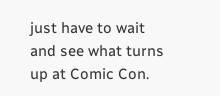just have to wait and see what turns up at Comic Con.